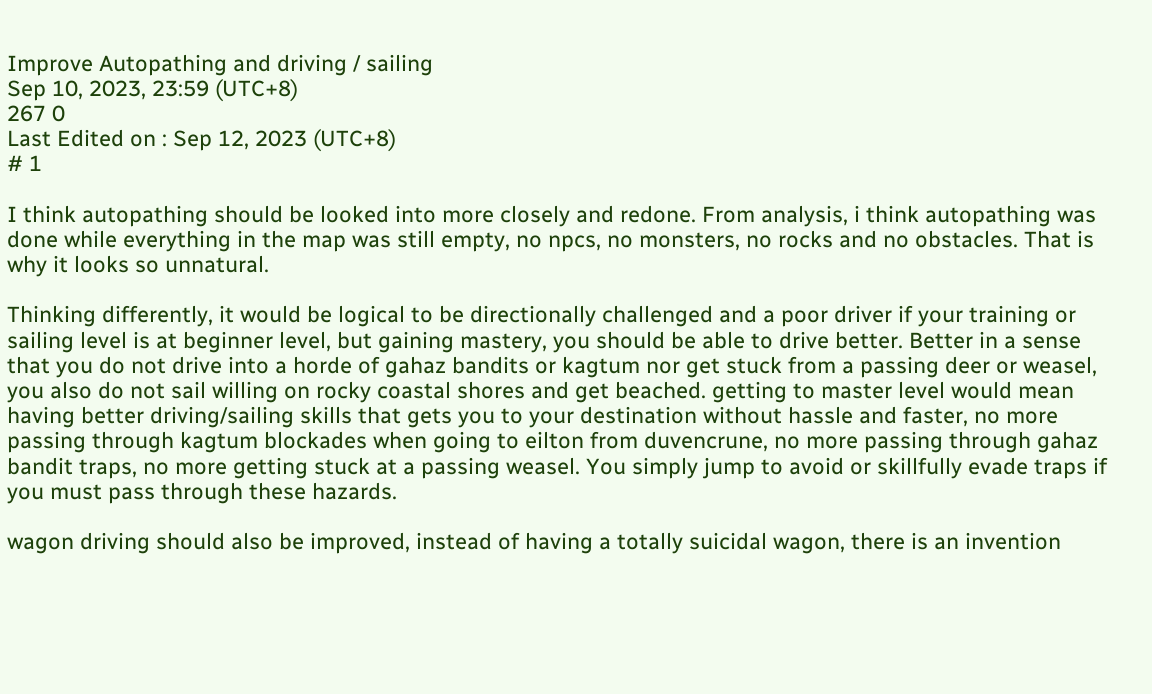Improve Autopathing and driving / sailing
Sep 10, 2023, 23:59 (UTC+8)
267 0
Last Edited on : Sep 12, 2023 (UTC+8)
# 1

I think autopathing should be looked into more closely and redone. From analysis, i think autopathing was done while everything in the map was still empty, no npcs, no monsters, no rocks and no obstacles. That is why it looks so unnatural.

Thinking differently, it would be logical to be directionally challenged and a poor driver if your training or sailing level is at beginner level, but gaining mastery, you should be able to drive better. Better in a sense that you do not drive into a horde of gahaz bandits or kagtum nor get stuck from a passing deer or weasel, you also do not sail willing on rocky coastal shores and get beached. getting to master level would mean having better driving/sailing skills that gets you to your destination without hassle and faster, no more passing through kagtum blockades when going to eilton from duvencrune, no more passing through gahaz bandit traps, no more getting stuck at a passing weasel. You simply jump to avoid or skillfully evade traps if you must pass through these hazards.

wagon driving should also be improved, instead of having a totally suicidal wagon, there is an invention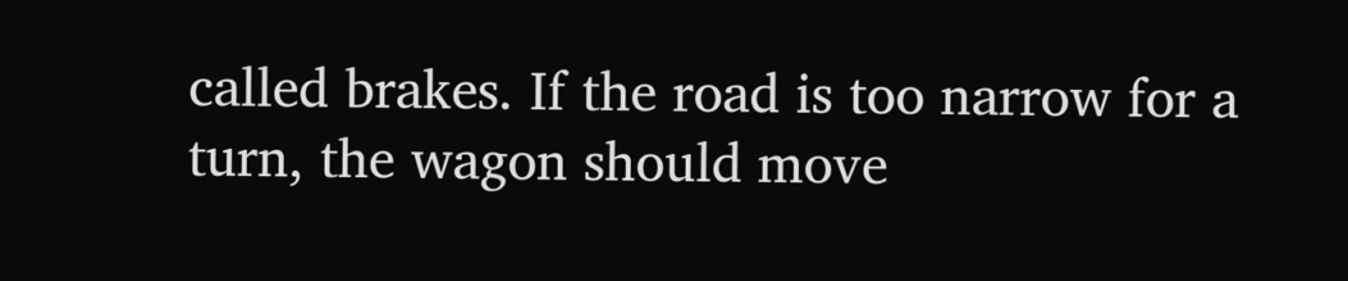called brakes. If the road is too narrow for a turn, the wagon should move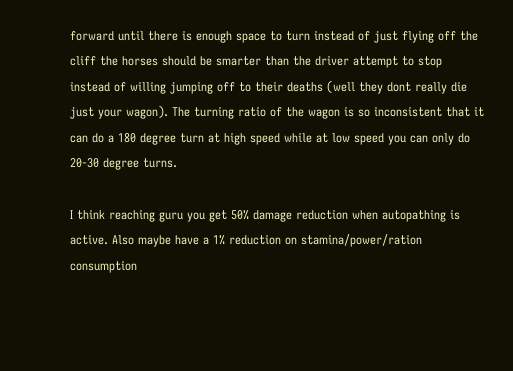forward until there is enough space to turn instead of just flying off the cliff the horses should be smarter than the driver attempt to stop instead of willing jumping off to their deaths (well they dont really die just your wagon). The turning ratio of the wagon is so inconsistent that it can do a 180 degree turn at high speed while at low speed you can only do 20-30 degree turns.

I think reaching guru you get 50% damage reduction when autopathing is active. Also maybe have a 1% reduction on stamina/power/ration consumption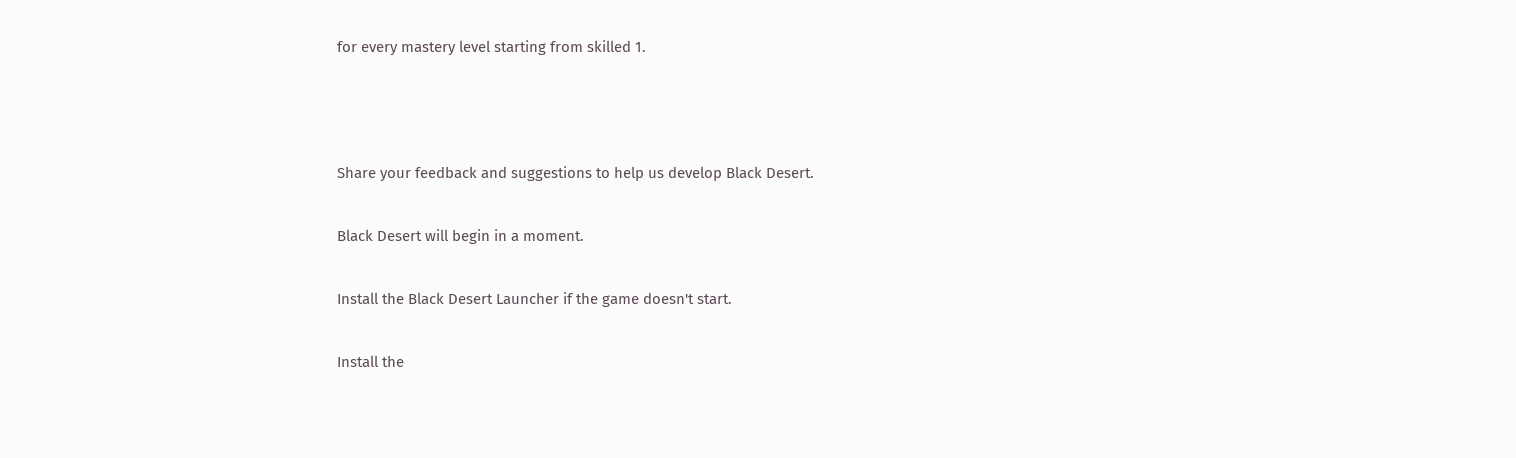for every mastery level starting from skilled 1.



Share your feedback and suggestions to help us develop Black Desert.

Black Desert will begin in a moment.

Install the Black Desert Launcher if the game doesn't start.

Install the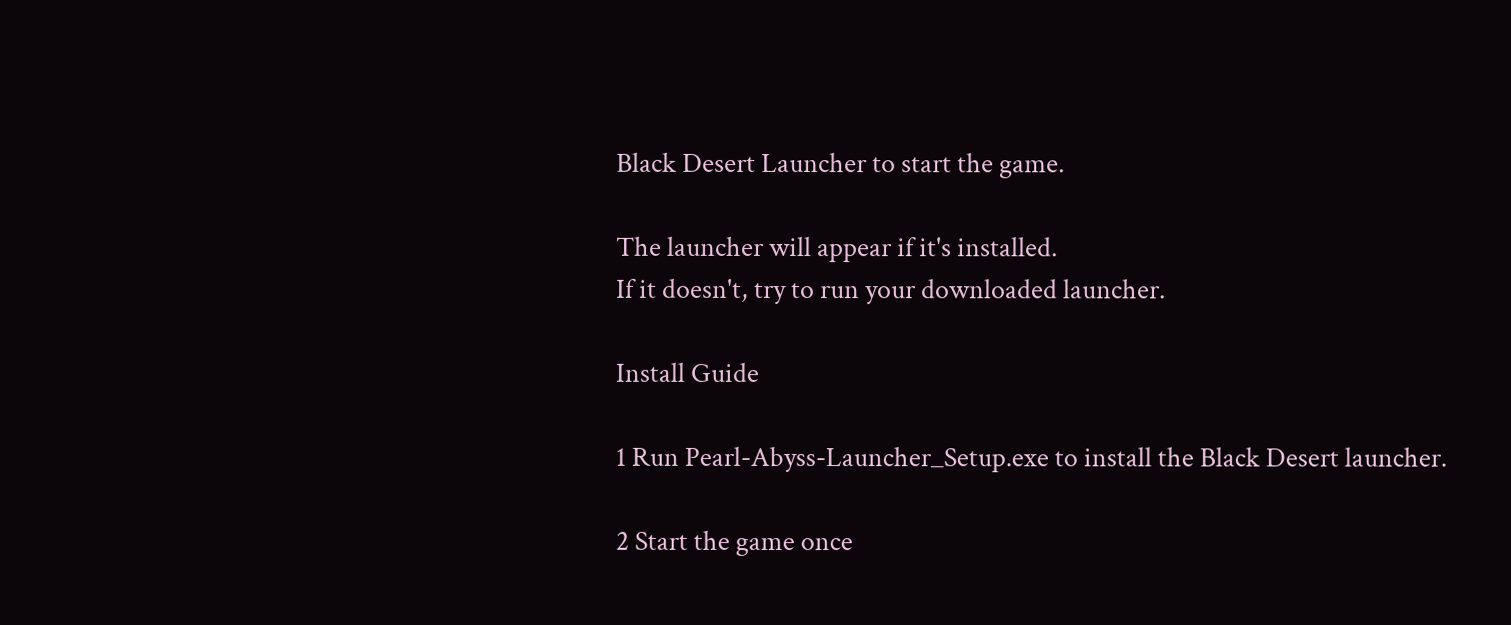Black Desert Launcher to start the game.

The launcher will appear if it's installed.
If it doesn't, try to run your downloaded launcher.

Install Guide

1 Run Pearl-Abyss-Launcher_Setup.exe to install the Black Desert launcher.

2 Start the game once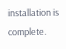installation is complete.